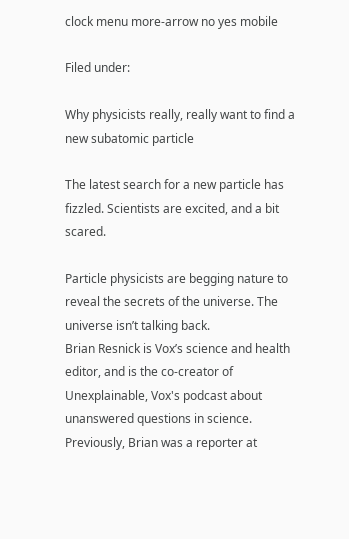clock menu more-arrow no yes mobile

Filed under:

Why physicists really, really want to find a new subatomic particle

The latest search for a new particle has fizzled. Scientists are excited, and a bit scared.

Particle physicists are begging nature to reveal the secrets of the universe. The universe isn’t talking back.
Brian Resnick is Vox’s science and health editor, and is the co-creator of Unexplainable, Vox's podcast about unanswered questions in science. Previously, Brian was a reporter at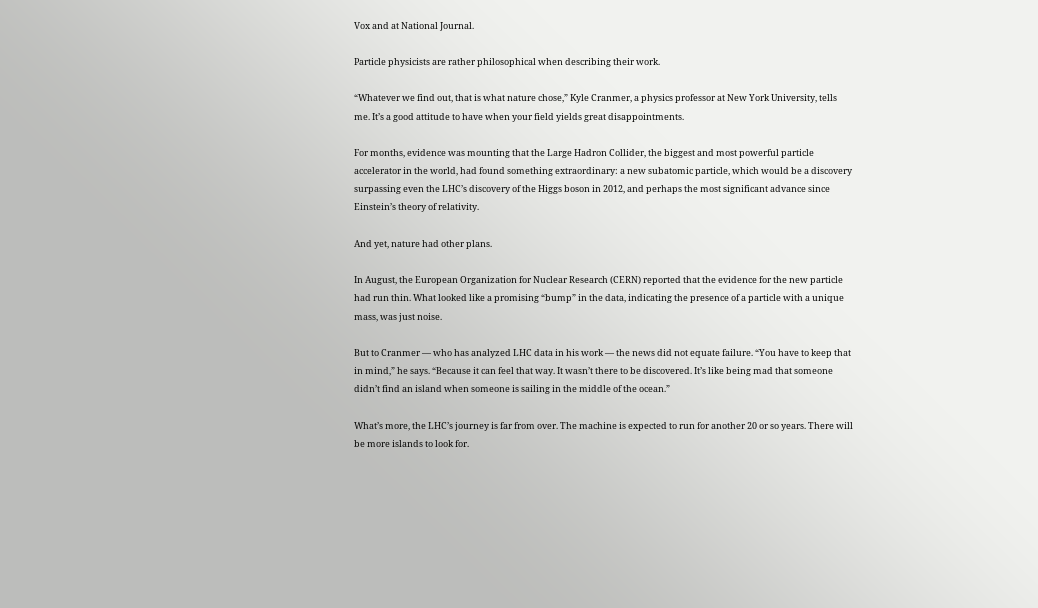Vox and at National Journal.

Particle physicists are rather philosophical when describing their work.

“Whatever we find out, that is what nature chose,” Kyle Cranmer, a physics professor at New York University, tells me. It’s a good attitude to have when your field yields great disappointments.

For months, evidence was mounting that the Large Hadron Collider, the biggest and most powerful particle accelerator in the world, had found something extraordinary: a new subatomic particle, which would be a discovery surpassing even the LHC’s discovery of the Higgs boson in 2012, and perhaps the most significant advance since Einstein’s theory of relativity.

And yet, nature had other plans.

In August, the European Organization for Nuclear Research (CERN) reported that the evidence for the new particle had run thin. What looked like a promising “bump” in the data, indicating the presence of a particle with a unique mass, was just noise.

But to Cranmer — who has analyzed LHC data in his work — the news did not equate failure. “You have to keep that in mind,” he says. “Because it can feel that way. It wasn’t there to be discovered. It’s like being mad that someone didn’t find an island when someone is sailing in the middle of the ocean.”

What’s more, the LHC’s journey is far from over. The machine is expected to run for another 20 or so years. There will be more islands to look for.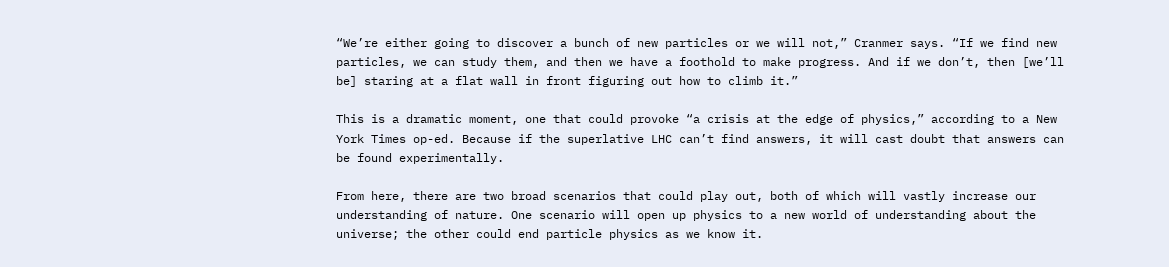“We’re either going to discover a bunch of new particles or we will not,” Cranmer says. “If we find new particles, we can study them, and then we have a foothold to make progress. And if we don’t, then [we’ll be] staring at a flat wall in front figuring out how to climb it.”

This is a dramatic moment, one that could provoke “a crisis at the edge of physics,” according to a New York Times op-ed. Because if the superlative LHC can’t find answers, it will cast doubt that answers can be found experimentally.

From here, there are two broad scenarios that could play out, both of which will vastly increase our understanding of nature. One scenario will open up physics to a new world of understanding about the universe; the other could end particle physics as we know it.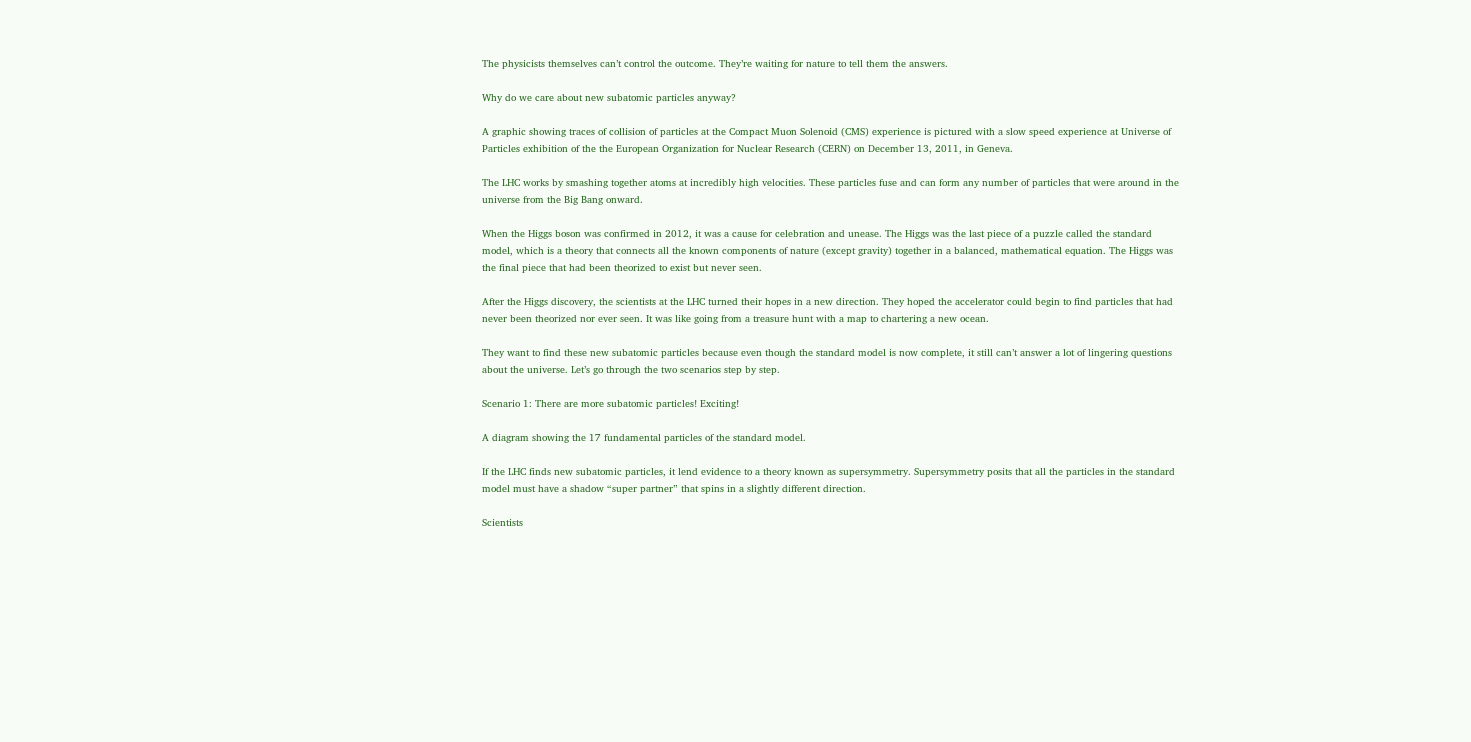The physicists themselves can’t control the outcome. They’re waiting for nature to tell them the answers.

Why do we care about new subatomic particles anyway?

A graphic showing traces of collision of particles at the Compact Muon Solenoid (CMS) experience is pictured with a slow speed experience at Universe of Particles exhibition of the the European Organization for Nuclear Research (CERN) on December 13, 2011, in Geneva.

The LHC works by smashing together atoms at incredibly high velocities. These particles fuse and can form any number of particles that were around in the universe from the Big Bang onward.

When the Higgs boson was confirmed in 2012, it was a cause for celebration and unease. The Higgs was the last piece of a puzzle called the standard model, which is a theory that connects all the known components of nature (except gravity) together in a balanced, mathematical equation. The Higgs was the final piece that had been theorized to exist but never seen.

After the Higgs discovery, the scientists at the LHC turned their hopes in a new direction. They hoped the accelerator could begin to find particles that had never been theorized nor ever seen. It was like going from a treasure hunt with a map to chartering a new ocean.

They want to find these new subatomic particles because even though the standard model is now complete, it still can’t answer a lot of lingering questions about the universe. Let’s go through the two scenarios step by step.

Scenario 1: There are more subatomic particles! Exciting!

A diagram showing the 17 fundamental particles of the standard model.

If the LHC finds new subatomic particles, it lend evidence to a theory known as supersymmetry. Supersymmetry posits that all the particles in the standard model must have a shadow “super partner” that spins in a slightly different direction.

Scientists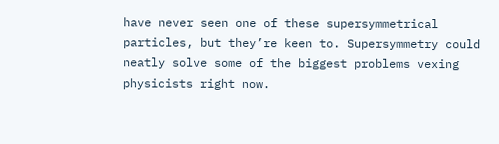have never seen one of these supersymmetrical particles, but they’re keen to. Supersymmetry could neatly solve some of the biggest problems vexing physicists right now.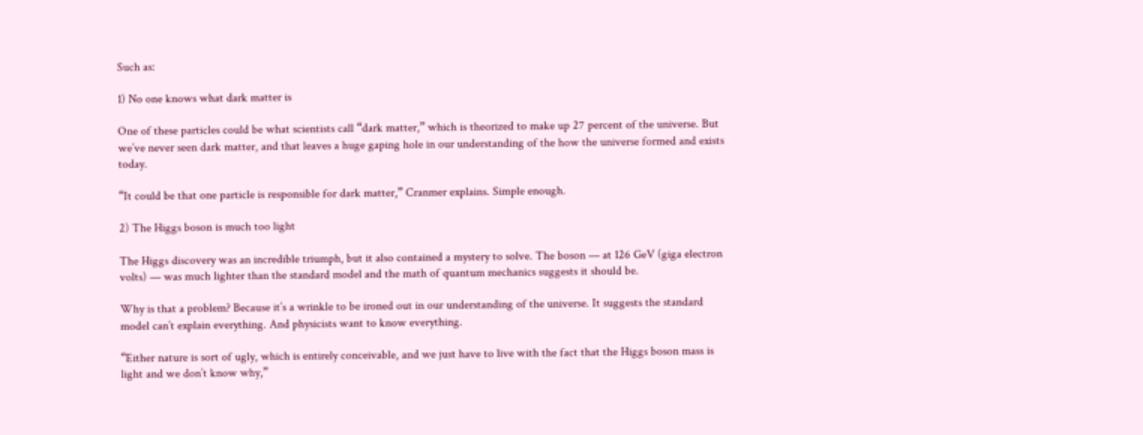Such as:

1) No one knows what dark matter is

One of these particles could be what scientists call “dark matter,” which is theorized to make up 27 percent of the universe. But we’ve never seen dark matter, and that leaves a huge gaping hole in our understanding of the how the universe formed and exists today.

“It could be that one particle is responsible for dark matter,” Cranmer explains. Simple enough.

2) The Higgs boson is much too light

The Higgs discovery was an incredible triumph, but it also contained a mystery to solve. The boson — at 126 GeV (giga electron volts) — was much lighter than the standard model and the math of quantum mechanics suggests it should be.

Why is that a problem? Because it’s a wrinkle to be ironed out in our understanding of the universe. It suggests the standard model can’t explain everything. And physicists want to know everything.

“Either nature is sort of ugly, which is entirely conceivable, and we just have to live with the fact that the Higgs boson mass is light and we don’t know why,”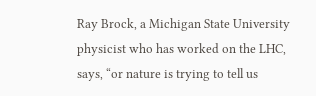Ray Brock, a Michigan State University physicist who has worked on the LHC, says, “or nature is trying to tell us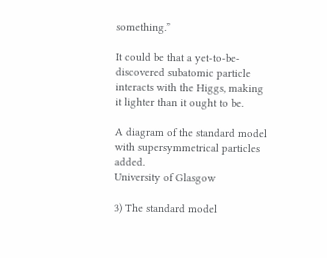something.”

It could be that a yet-to-be-discovered subatomic particle interacts with the Higgs, making it lighter than it ought to be.

A diagram of the standard model with supersymmetrical particles added.
University of Glasgow

3) The standard model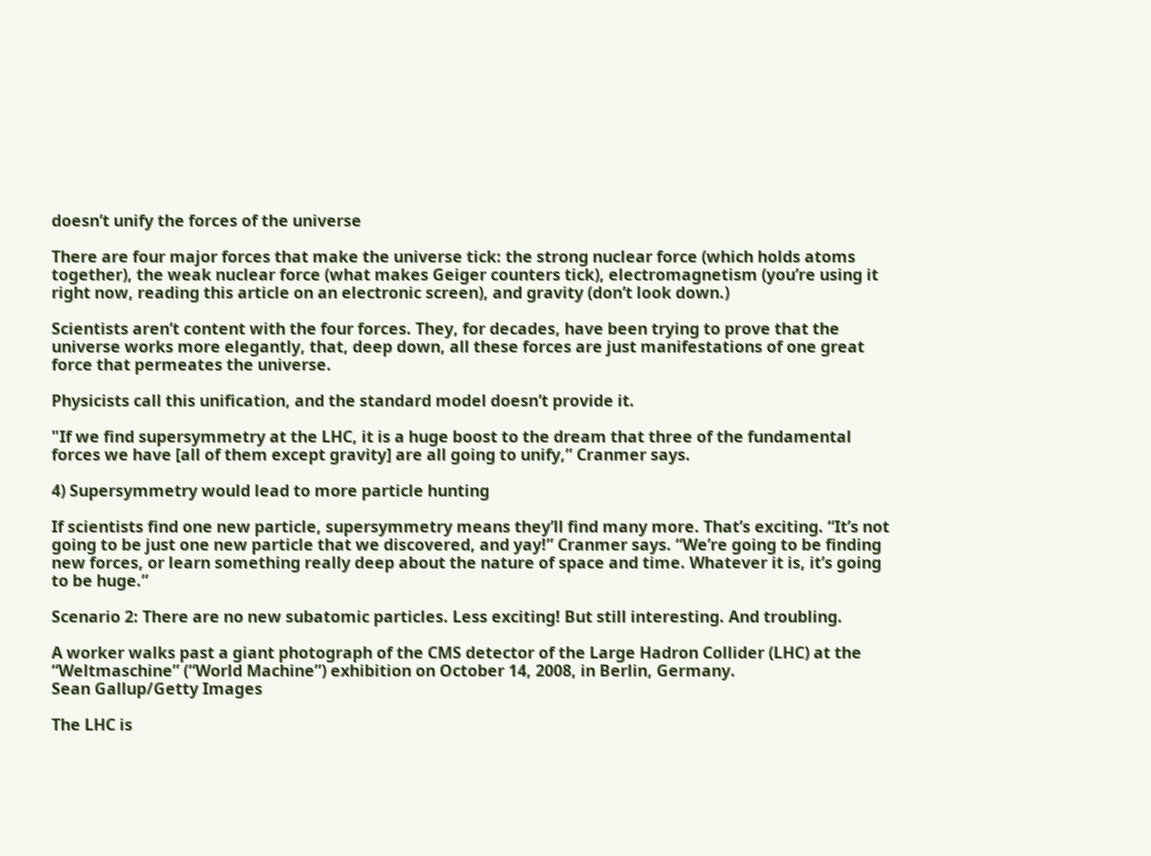doesn’t unify the forces of the universe

There are four major forces that make the universe tick: the strong nuclear force (which holds atoms together), the weak nuclear force (what makes Geiger counters tick), electromagnetism (you’re using it right now, reading this article on an electronic screen), and gravity (don’t look down.)

Scientists aren’t content with the four forces. They, for decades, have been trying to prove that the universe works more elegantly, that, deep down, all these forces are just manifestations of one great force that permeates the universe.

Physicists call this unification, and the standard model doesn’t provide it.

"If we find supersymmetry at the LHC, it is a huge boost to the dream that three of the fundamental forces we have [all of them except gravity] are all going to unify,” Cranmer says.

4) Supersymmetry would lead to more particle hunting

If scientists find one new particle, supersymmetry means they’ll find many more. That’s exciting. “It’s not going to be just one new particle that we discovered, and yay!” Cranmer says. “We’re going to be finding new forces, or learn something really deep about the nature of space and time. Whatever it is, it’s going to be huge.”

Scenario 2: There are no new subatomic particles. Less exciting! But still interesting. And troubling.

A worker walks past a giant photograph of the CMS detector of the Large Hadron Collider (LHC) at the “Weltmaschine” (“World Machine”) exhibition on October 14, 2008, in Berlin, Germany.
Sean Gallup/Getty Images

The LHC is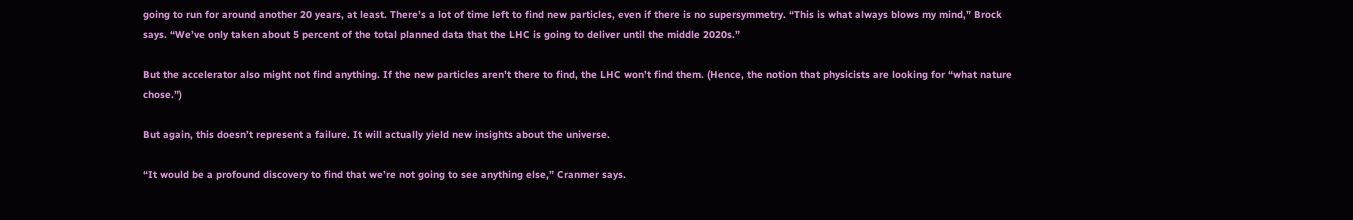going to run for around another 20 years, at least. There’s a lot of time left to find new particles, even if there is no supersymmetry. “This is what always blows my mind,” Brock says. “We’ve only taken about 5 percent of the total planned data that the LHC is going to deliver until the middle 2020s.”

But the accelerator also might not find anything. If the new particles aren’t there to find, the LHC won’t find them. (Hence, the notion that physicists are looking for “what nature chose.”)

But again, this doesn’t represent a failure. It will actually yield new insights about the universe.

“It would be a profound discovery to find that we’re not going to see anything else,” Cranmer says.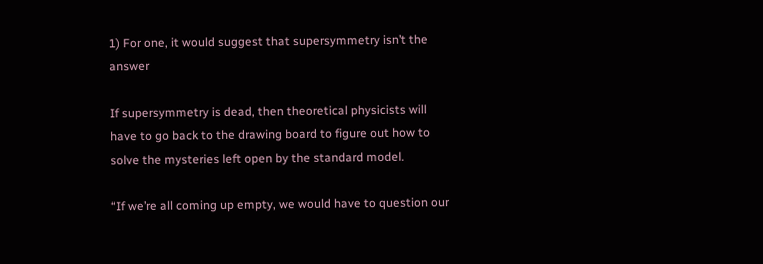1) For one, it would suggest that supersymmetry isn’t the answer

If supersymmetry is dead, then theoretical physicists will have to go back to the drawing board to figure out how to solve the mysteries left open by the standard model.

“If we’re all coming up empty, we would have to question our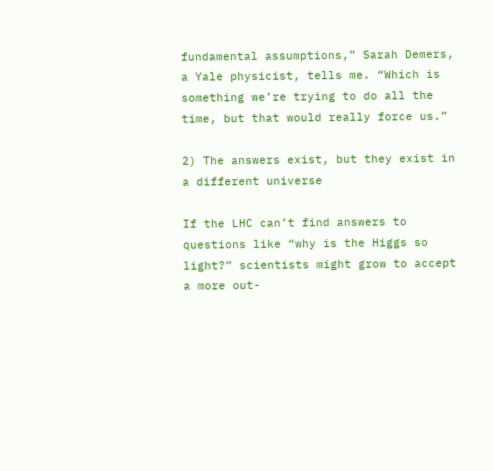fundamental assumptions,” Sarah Demers, a Yale physicist, tells me. “Which is something we’re trying to do all the time, but that would really force us.”

2) The answers exist, but they exist in a different universe

If the LHC can’t find answers to questions like “why is the Higgs so light?” scientists might grow to accept a more out-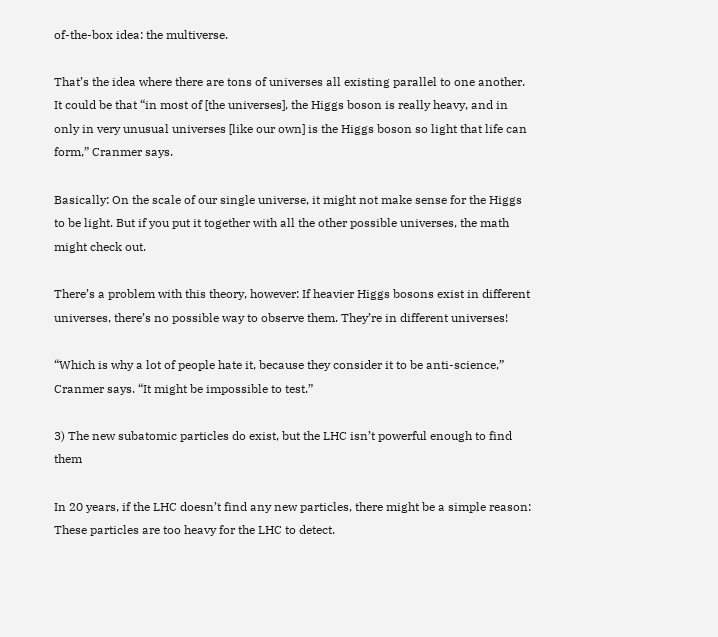of-the-box idea: the multiverse.

That’s the idea where there are tons of universes all existing parallel to one another. It could be that “in most of [the universes], the Higgs boson is really heavy, and in only in very unusual universes [like our own] is the Higgs boson so light that life can form,” Cranmer says.

Basically: On the scale of our single universe, it might not make sense for the Higgs to be light. But if you put it together with all the other possible universes, the math might check out.

There’s a problem with this theory, however: If heavier Higgs bosons exist in different universes, there’s no possible way to observe them. They’re in different universes!

“Which is why a lot of people hate it, because they consider it to be anti-science,” Cranmer says. “It might be impossible to test.”

3) The new subatomic particles do exist, but the LHC isn’t powerful enough to find them

In 20 years, if the LHC doesn’t find any new particles, there might be a simple reason: These particles are too heavy for the LHC to detect.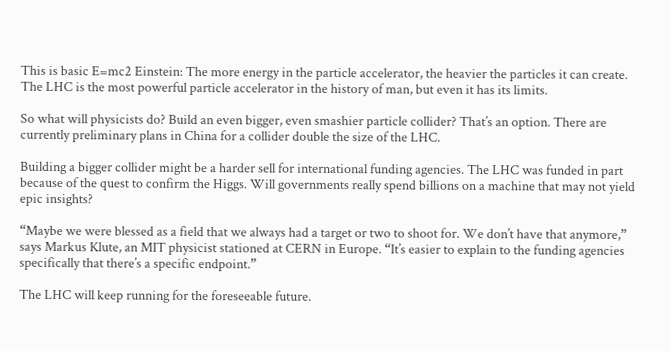This is basic E=mc2 Einstein: The more energy in the particle accelerator, the heavier the particles it can create. The LHC is the most powerful particle accelerator in the history of man, but even it has its limits.

So what will physicists do? Build an even bigger, even smashier particle collider? That’s an option. There are currently preliminary plans in China for a collider double the size of the LHC.

Building a bigger collider might be a harder sell for international funding agencies. The LHC was funded in part because of the quest to confirm the Higgs. Will governments really spend billions on a machine that may not yield epic insights?

“Maybe we were blessed as a field that we always had a target or two to shoot for. We don’t have that anymore,” says Markus Klute, an MIT physicist stationed at CERN in Europe. “It’s easier to explain to the funding agencies specifically that there’s a specific endpoint.”

The LHC will keep running for the foreseeable future.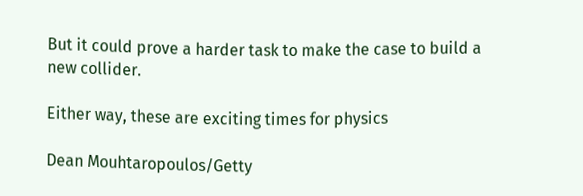But it could prove a harder task to make the case to build a new collider.

Either way, these are exciting times for physics

Dean Mouhtaropoulos/Getty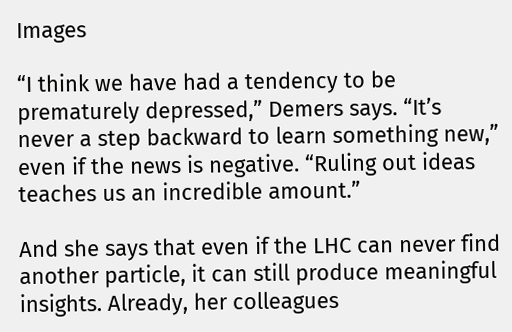Images

“I think we have had a tendency to be prematurely depressed,” Demers says. “It’s never a step backward to learn something new,” even if the news is negative. “Ruling out ideas teaches us an incredible amount.”

And she says that even if the LHC can never find another particle, it can still produce meaningful insights. Already, her colleagues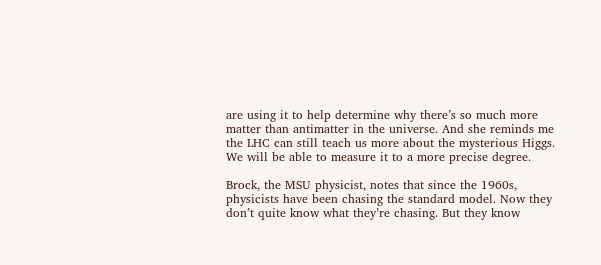are using it to help determine why there’s so much more matter than antimatter in the universe. And she reminds me the LHC can still teach us more about the mysterious Higgs. We will be able to measure it to a more precise degree.

Brock, the MSU physicist, notes that since the 1960s, physicists have been chasing the standard model. Now they don’t quite know what they’re chasing. But they know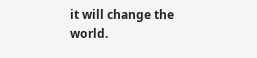it will change the world.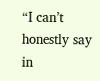“I can’t honestly say in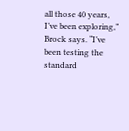all those 40 years, I’ve been exploring,” Brock says. “I’ve been testing the standard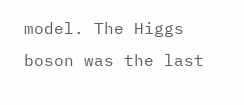model. The Higgs boson was the last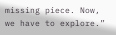missing piece. Now, we have to explore.”